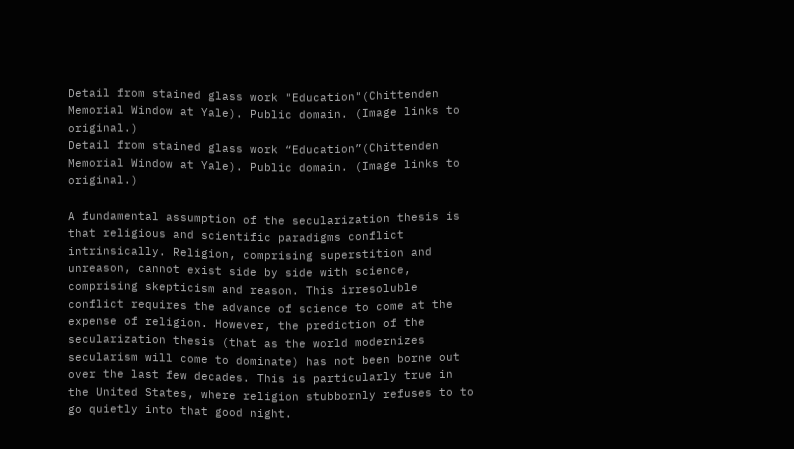Detail from stained glass work "Education"(Chittenden Memorial Window at Yale). Public domain. (Image links to original.)
Detail from stained glass work “Education”(Chittenden Memorial Window at Yale). Public domain. (Image links to original.)

A fundamental assumption of the secularization thesis is that religious and scientific paradigms conflict intrinsically. Religion, comprising superstition and unreason, cannot exist side by side with science, comprising skepticism and reason. This irresoluble conflict requires the advance of science to come at the expense of religion. However, the prediction of the secularization thesis (that as the world modernizes secularism will come to dominate) has not been borne out over the last few decades. This is particularly true in the United States, where religion stubbornly refuses to to go quietly into that good night.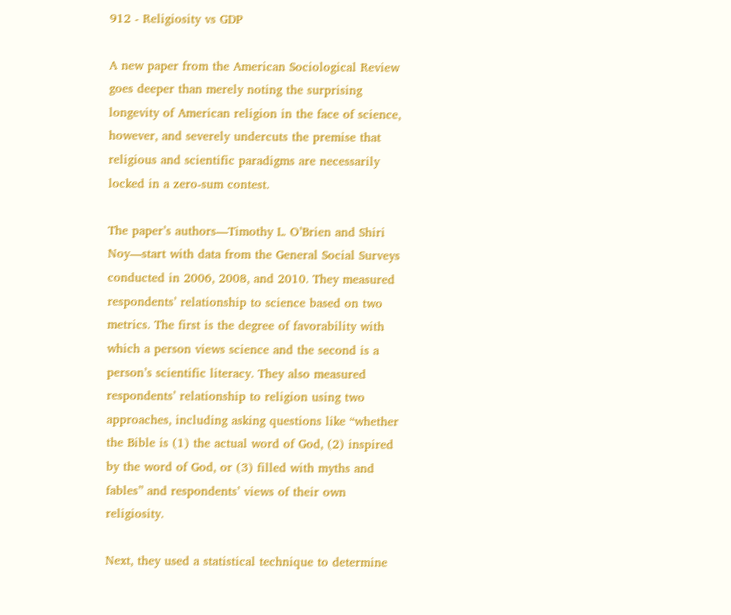912 - Religiosity vs GDP

A new paper from the American Sociological Review goes deeper than merely noting the surprising longevity of American religion in the face of science, however, and severely undercuts the premise that religious and scientific paradigms are necessarily locked in a zero-sum contest.

The paper’s authors—Timothy L. O’Brien and Shiri Noy—start with data from the General Social Surveys conducted in 2006, 2008, and 2010. They measured respondents’ relationship to science based on two metrics. The first is the degree of favorability with which a person views science and the second is a person’s scientific literacy. They also measured respondents’ relationship to religion using two approaches, including asking questions like “whether the Bible is (1) the actual word of God, (2) inspired by the word of God, or (3) filled with myths and fables” and respondents’ views of their own religiosity.

Next, they used a statistical technique to determine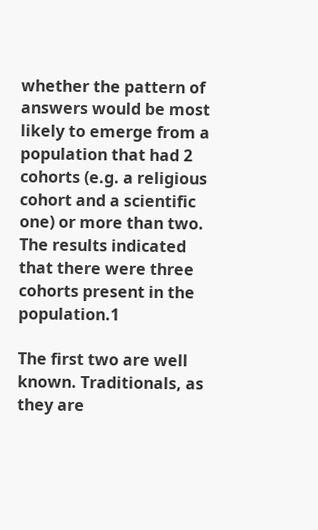whether the pattern of answers would be most likely to emerge from a population that had 2 cohorts (e.g. a religious cohort and a scientific one) or more than two. The results indicated that there were three cohorts present in the population.1

The first two are well known. Traditionals, as they are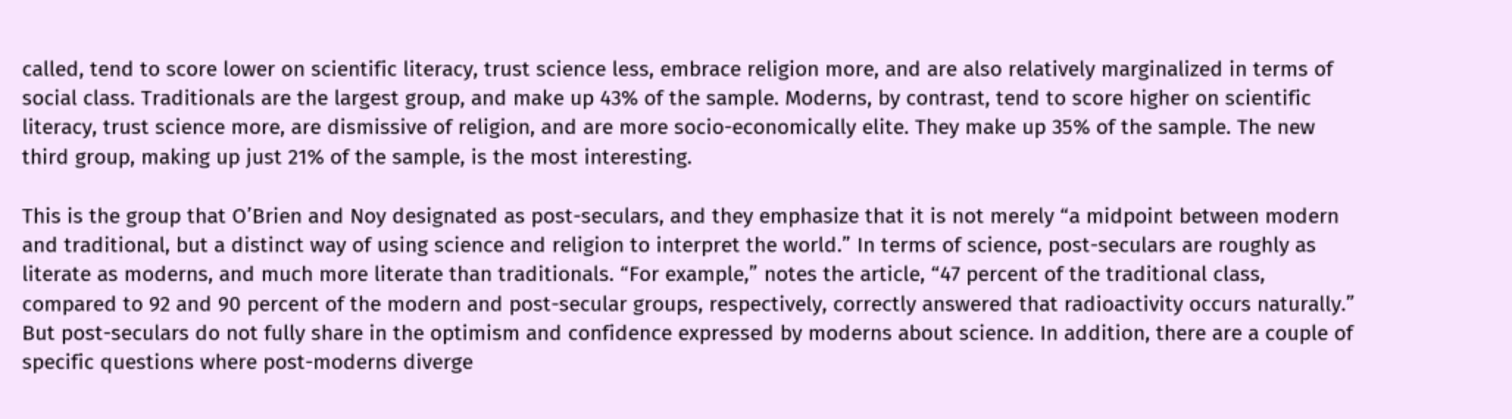called, tend to score lower on scientific literacy, trust science less, embrace religion more, and are also relatively marginalized in terms of social class. Traditionals are the largest group, and make up 43% of the sample. Moderns, by contrast, tend to score higher on scientific literacy, trust science more, are dismissive of religion, and are more socio-economically elite. They make up 35% of the sample. The new third group, making up just 21% of the sample, is the most interesting.

This is the group that O’Brien and Noy designated as post-seculars, and they emphasize that it is not merely “a midpoint between modern and traditional, but a distinct way of using science and religion to interpret the world.” In terms of science, post-seculars are roughly as literate as moderns, and much more literate than traditionals. “For example,” notes the article, “47 percent of the traditional class, compared to 92 and 90 percent of the modern and post-secular groups, respectively, correctly answered that radioactivity occurs naturally.” But post-seculars do not fully share in the optimism and confidence expressed by moderns about science. In addition, there are a couple of specific questions where post-moderns diverge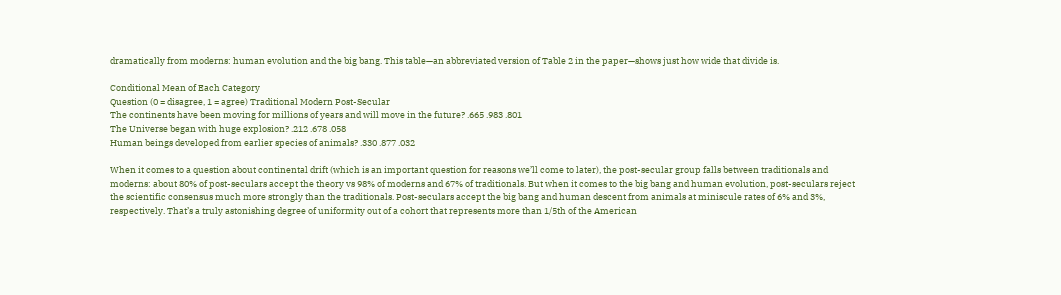dramatically from moderns: human evolution and the big bang. This table—an abbreviated version of Table 2 in the paper—shows just how wide that divide is.

Conditional Mean of Each Category
Question (0 = disagree, 1 = agree) Traditional Modern Post-Secular
The continents have been moving for millions of years and will move in the future? .665 .983 .801
The Universe began with huge explosion? .212 .678 .058
Human beings developed from earlier species of animals? .330 .877 .032

When it comes to a question about continental drift (which is an important question for reasons we’ll come to later), the post-secular group falls between traditionals and moderns: about 80% of post-seculars accept the theory vs 98% of moderns and 67% of traditionals. But when it comes to the big bang and human evolution, post-seculars reject the scientific consensus much more strongly than the traditionals. Post-seculars accept the big bang and human descent from animals at miniscule rates of 6% and 3%, respectively. That’s a truly astonishing degree of uniformity out of a cohort that represents more than 1/5th of the American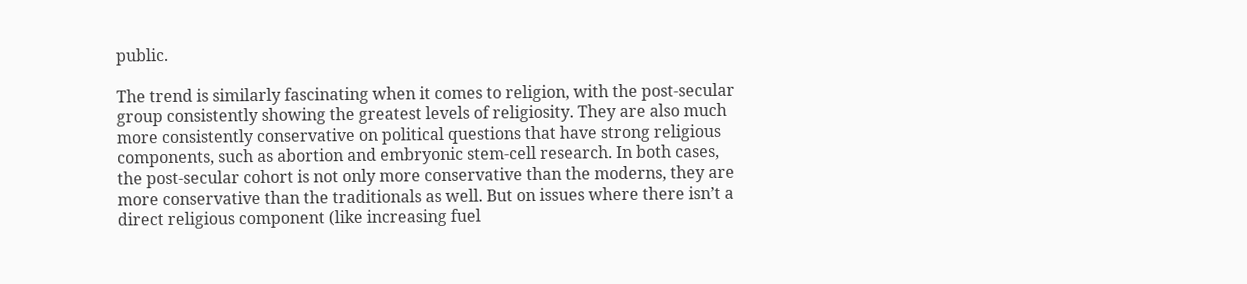public.

The trend is similarly fascinating when it comes to religion, with the post-secular group consistently showing the greatest levels of religiosity. They are also much more consistently conservative on political questions that have strong religious components, such as abortion and embryonic stem-cell research. In both cases, the post-secular cohort is not only more conservative than the moderns, they are more conservative than the traditionals as well. But on issues where there isn’t a direct religious component (like increasing fuel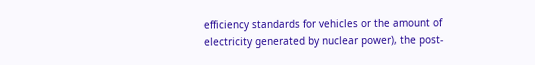efficiency standards for vehicles or the amount of electricity generated by nuclear power), the post-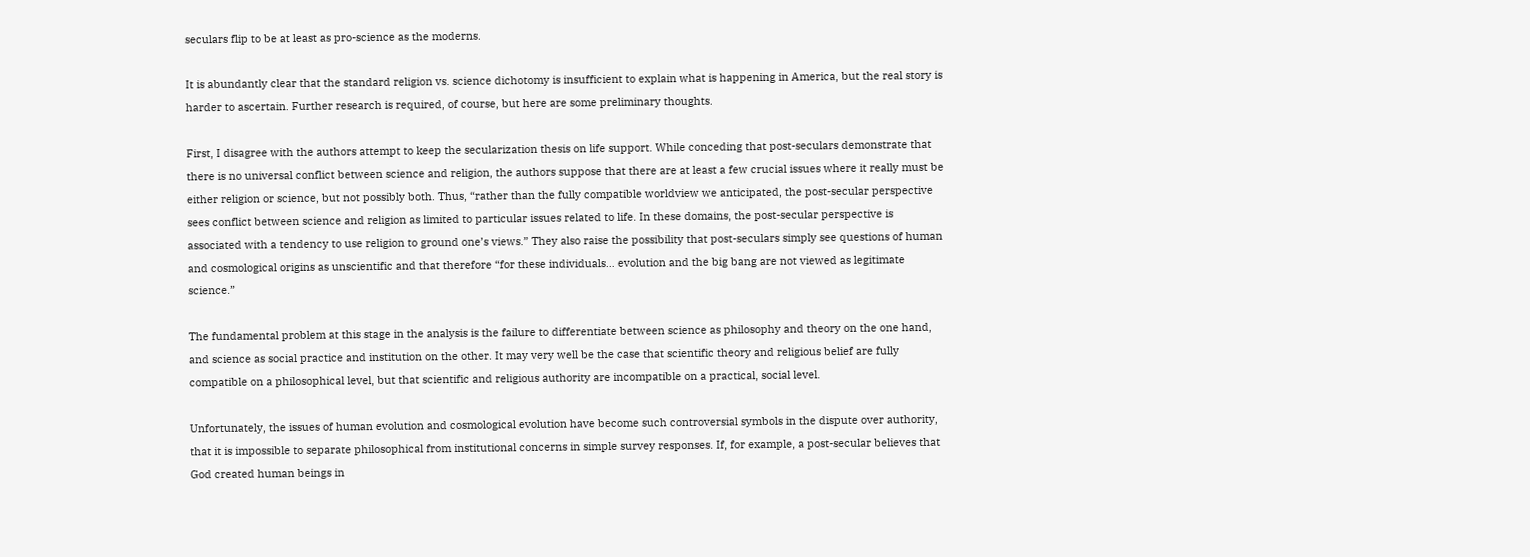seculars flip to be at least as pro-science as the moderns.

It is abundantly clear that the standard religion vs. science dichotomy is insufficient to explain what is happening in America, but the real story is harder to ascertain. Further research is required, of course, but here are some preliminary thoughts.

First, I disagree with the authors attempt to keep the secularization thesis on life support. While conceding that post-seculars demonstrate that there is no universal conflict between science and religion, the authors suppose that there are at least a few crucial issues where it really must be either religion or science, but not possibly both. Thus, “rather than the fully compatible worldview we anticipated, the post-secular perspective sees conflict between science and religion as limited to particular issues related to life. In these domains, the post-secular perspective is associated with a tendency to use religion to ground one’s views.” They also raise the possibility that post-seculars simply see questions of human and cosmological origins as unscientific and that therefore “for these individuals… evolution and the big bang are not viewed as legitimate science.”

The fundamental problem at this stage in the analysis is the failure to differentiate between science as philosophy and theory on the one hand, and science as social practice and institution on the other. It may very well be the case that scientific theory and religious belief are fully compatible on a philosophical level, but that scientific and religious authority are incompatible on a practical, social level.

Unfortunately, the issues of human evolution and cosmological evolution have become such controversial symbols in the dispute over authority, that it is impossible to separate philosophical from institutional concerns in simple survey responses. If, for example, a post-secular believes that God created human beings in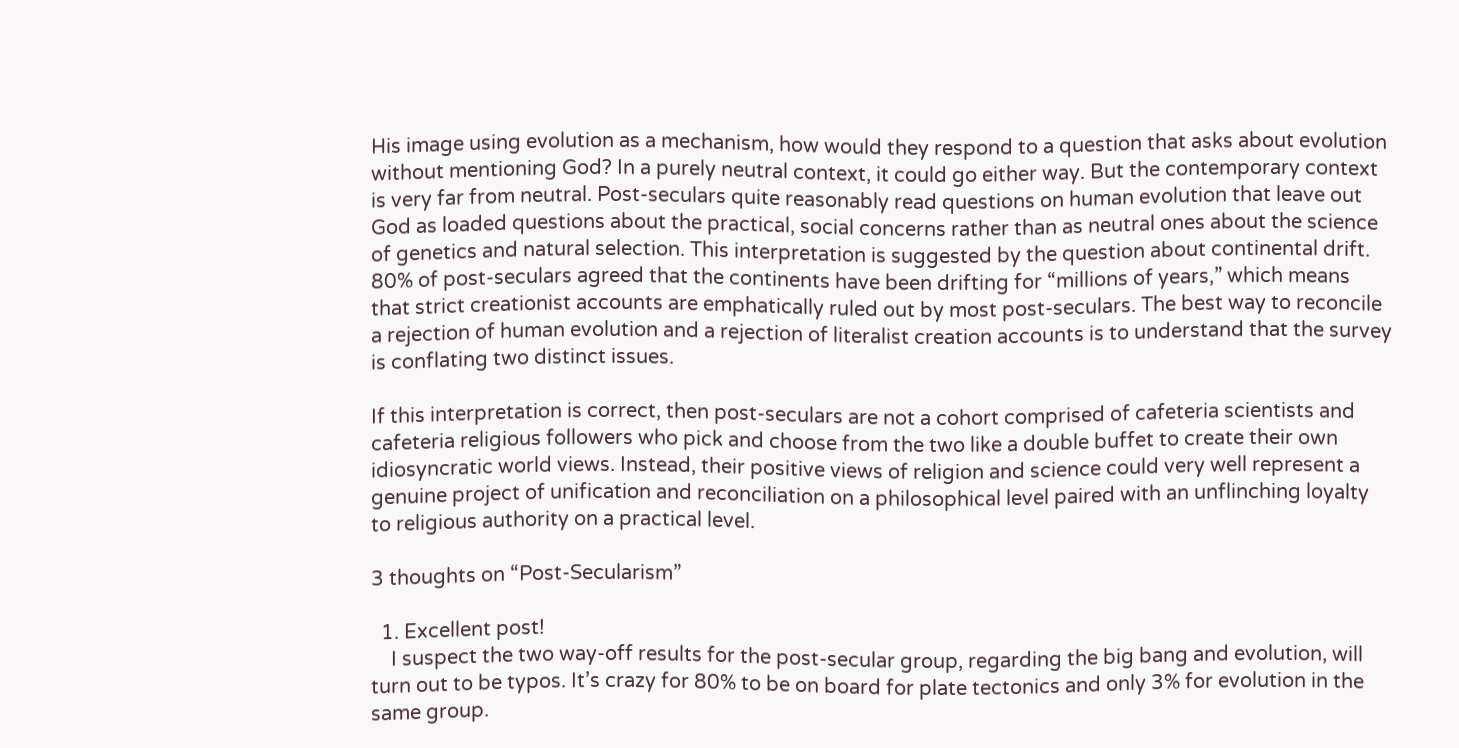His image using evolution as a mechanism, how would they respond to a question that asks about evolution without mentioning God? In a purely neutral context, it could go either way. But the contemporary context is very far from neutral. Post-seculars quite reasonably read questions on human evolution that leave out God as loaded questions about the practical, social concerns rather than as neutral ones about the science of genetics and natural selection. This interpretation is suggested by the question about continental drift. 80% of post-seculars agreed that the continents have been drifting for “millions of years,” which means that strict creationist accounts are emphatically ruled out by most post-seculars. The best way to reconcile a rejection of human evolution and a rejection of literalist creation accounts is to understand that the survey is conflating two distinct issues.

If this interpretation is correct, then post-seculars are not a cohort comprised of cafeteria scientists and cafeteria religious followers who pick and choose from the two like a double buffet to create their own idiosyncratic world views. Instead, their positive views of religion and science could very well represent a genuine project of unification and reconciliation on a philosophical level paired with an unflinching loyalty to religious authority on a practical level.

3 thoughts on “Post-Secularism”

  1. Excellent post!
    I suspect the two way-off results for the post-secular group, regarding the big bang and evolution, will turn out to be typos. It’s crazy for 80% to be on board for plate tectonics and only 3% for evolution in the same group.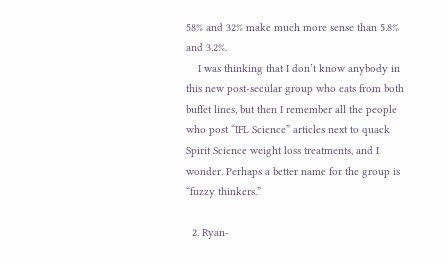58% and 32% make much more sense than 5.8% and 3.2%.
    I was thinking that I don’t know anybody in this new post-secular group who eats from both buffet lines, but then I remember all the people who post “IFL Science” articles next to quack Spirit Science weight loss treatments, and I wonder. Perhaps a better name for the group is “fuzzy thinkers.”

  2. Ryan-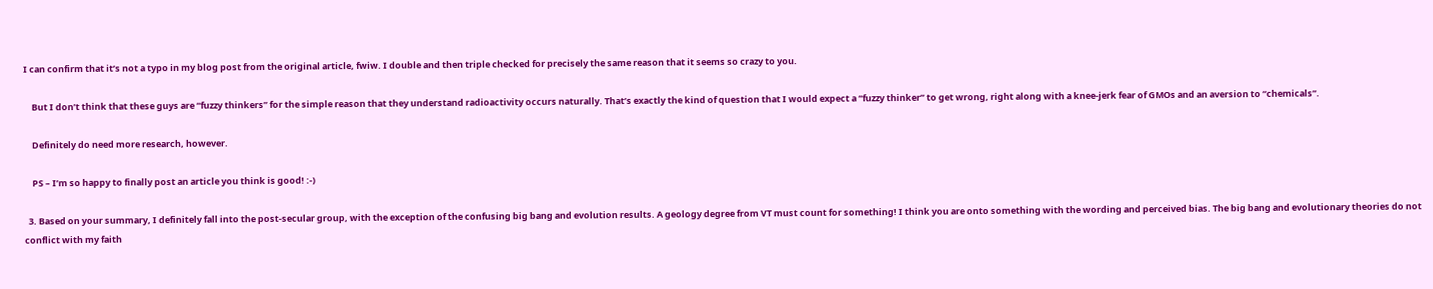I can confirm that it’s not a typo in my blog post from the original article, fwiw. I double and then triple checked for precisely the same reason that it seems so crazy to you.

    But I don’t think that these guys are “fuzzy thinkers” for the simple reason that they understand radioactivity occurs naturally. That’s exactly the kind of question that I would expect a “fuzzy thinker” to get wrong, right along with a knee-jerk fear of GMOs and an aversion to “chemicals”.

    Definitely do need more research, however.

    PS – I’m so happy to finally post an article you think is good! :-)

  3. Based on your summary, I definitely fall into the post-secular group, with the exception of the confusing big bang and evolution results. A geology degree from VT must count for something! I think you are onto something with the wording and perceived bias. The big bang and evolutionary theories do not conflict with my faith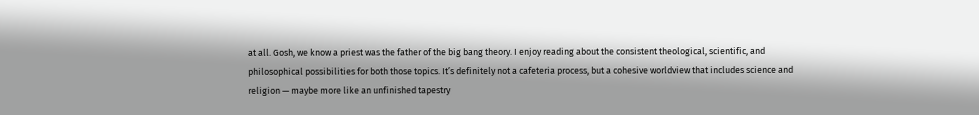at all. Gosh, we know a priest was the father of the big bang theory. I enjoy reading about the consistent theological, scientific, and philosophical possibilities for both those topics. It’s definitely not a cafeteria process, but a cohesive worldview that includes science and religion — maybe more like an unfinished tapestry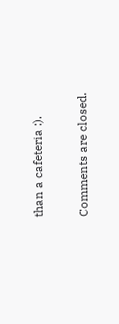than a cafeteria :).

Comments are closed.